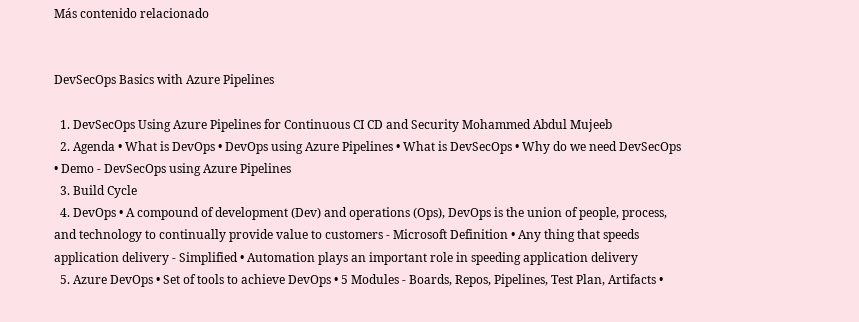Más contenido relacionado


DevSecOps Basics with Azure Pipelines

  1. DevSecOps Using Azure Pipelines for Continuous CI CD and Security Mohammed Abdul Mujeeb
  2. Agenda • What is DevOps • DevOps using Azure Pipelines • What is DevSecOps • Why do we need DevSecOps • Demo - DevSecOps using Azure Pipelines
  3. Build Cycle
  4. DevOps • A compound of development (Dev) and operations (Ops), DevOps is the union of people, process, and technology to continually provide value to customers - Microsoft Definition • Any thing that speeds application delivery - Simplified • Automation plays an important role in speeding application delivery
  5. Azure DevOps • Set of tools to achieve DevOps • 5 Modules - Boards, Repos, Pipelines, Test Plan, Artifacts •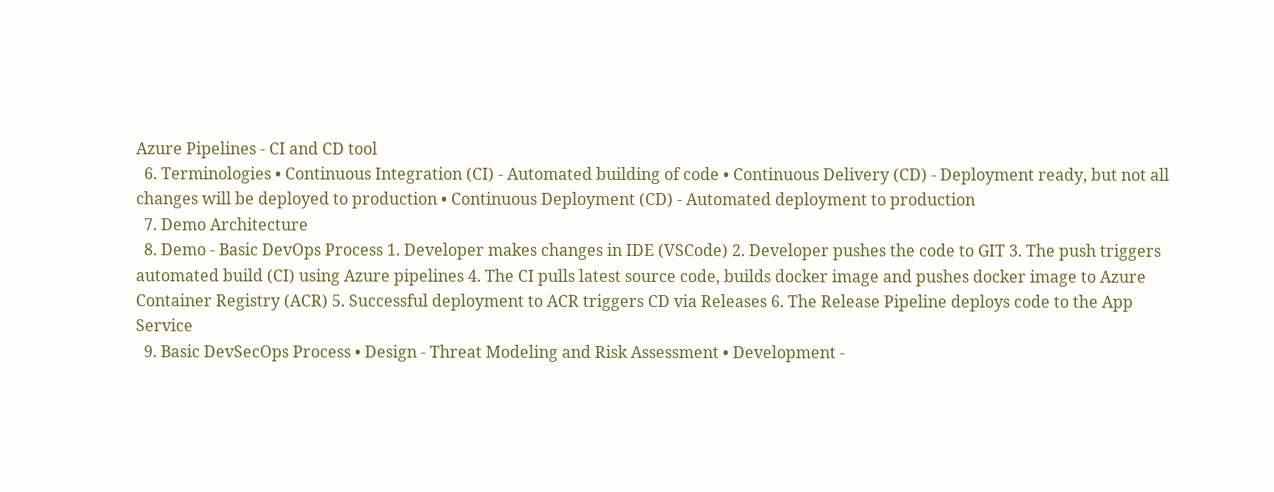Azure Pipelines - CI and CD tool
  6. Terminologies • Continuous Integration (CI) - Automated building of code • Continuous Delivery (CD) - Deployment ready, but not all changes will be deployed to production • Continuous Deployment (CD) - Automated deployment to production
  7. Demo Architecture
  8. Demo - Basic DevOps Process 1. Developer makes changes in IDE (VSCode) 2. Developer pushes the code to GIT 3. The push triggers automated build (CI) using Azure pipelines 4. The CI pulls latest source code, builds docker image and pushes docker image to Azure Container Registry (ACR) 5. Successful deployment to ACR triggers CD via Releases 6. The Release Pipeline deploys code to the App Service
  9. Basic DevSecOps Process • Design - Threat Modeling and Risk Assessment • Development -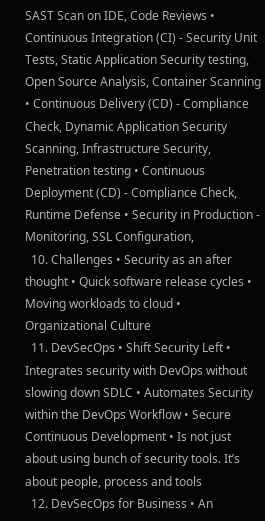SAST Scan on IDE, Code Reviews • Continuous Integration (CI) - Security Unit Tests, Static Application Security testing, Open Source Analysis, Container Scanning • Continuous Delivery (CD) - Compliance Check, Dynamic Application Security Scanning, Infrastructure Security, Penetration testing • Continuous Deployment (CD) - Compliance Check, Runtime Defense • Security in Production - Monitoring, SSL Configuration,
  10. Challenges • Security as an after thought • Quick software release cycles • Moving workloads to cloud • Organizational Culture
  11. DevSecOps • Shift Security Left • Integrates security with DevOps without slowing down SDLC • Automates Security within the DevOps Workflow • Secure Continuous Development • Is not just about using bunch of security tools. It’s about people, process and tools
  12. DevSecOps for Business • An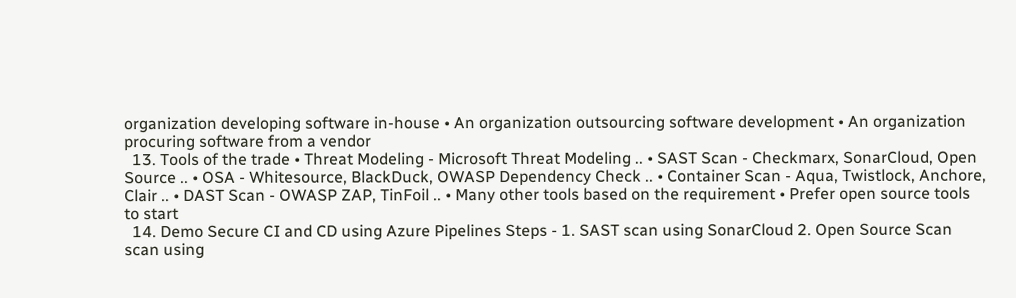organization developing software in-house • An organization outsourcing software development • An organization procuring software from a vendor
  13. Tools of the trade • Threat Modeling - Microsoft Threat Modeling .. • SAST Scan - Checkmarx, SonarCloud, Open Source .. • OSA - Whitesource, BlackDuck, OWASP Dependency Check .. • Container Scan - Aqua, Twistlock, Anchore, Clair .. • DAST Scan - OWASP ZAP, TinFoil .. • Many other tools based on the requirement • Prefer open source tools to start
  14. Demo Secure CI and CD using Azure Pipelines Steps - 1. SAST scan using SonarCloud 2. Open Source Scan scan using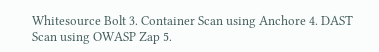Whitesource Bolt 3. Container Scan using Anchore 4. DAST Scan using OWASP Zap 5.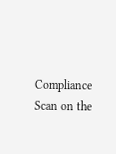Compliance Scan on the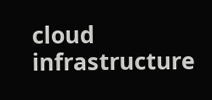cloud infrastructure